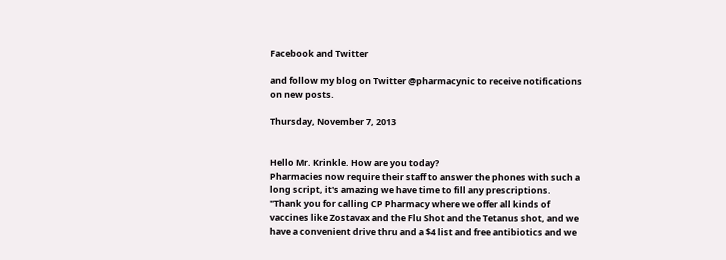Facebook and Twitter

and follow my blog on Twitter @pharmacynic to receive notifications on new posts.

Thursday, November 7, 2013


Hello Mr. Krinkle. How are you today?
Pharmacies now require their staff to answer the phones with such a long script, it's amazing we have time to fill any prescriptions.
"Thank you for calling CP Pharmacy where we offer all kinds of vaccines like Zostavax and the Flu Shot and the Tetanus shot, and we have a convenient drive thru and a $4 list and free antibiotics and we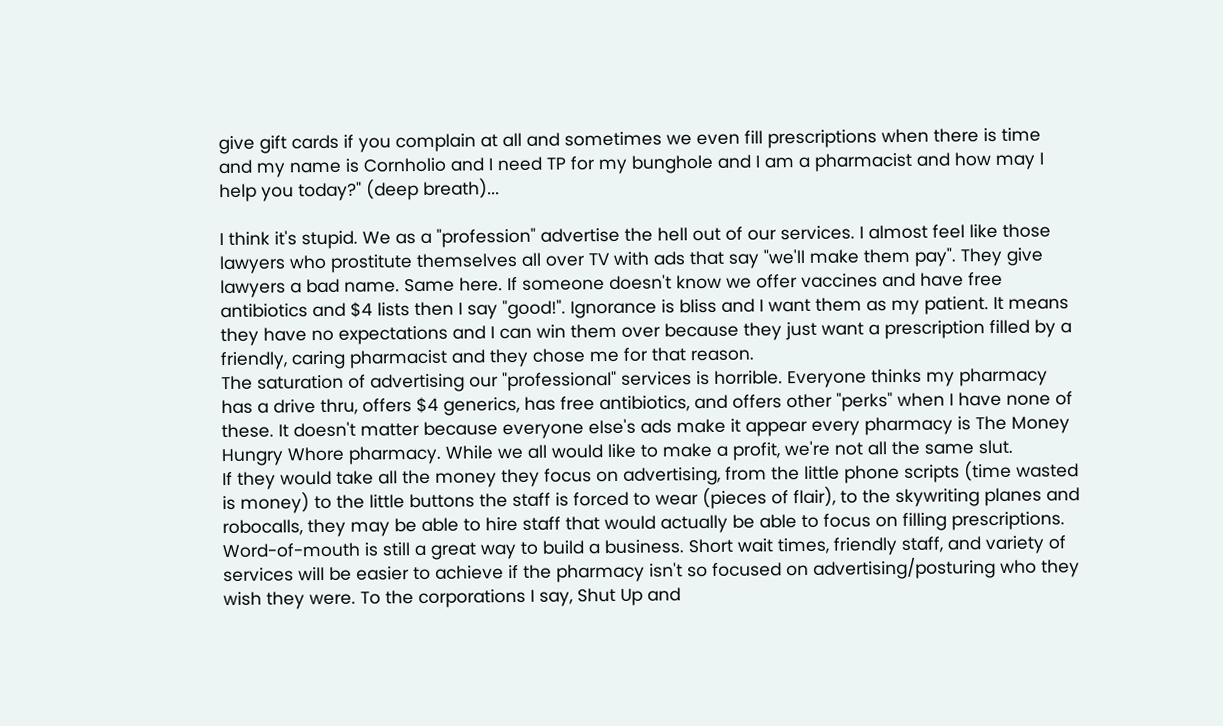give gift cards if you complain at all and sometimes we even fill prescriptions when there is time and my name is Cornholio and I need TP for my bunghole and I am a pharmacist and how may I help you today?" (deep breath)...

I think it's stupid. We as a "profession" advertise the hell out of our services. I almost feel like those lawyers who prostitute themselves all over TV with ads that say "we'll make them pay". They give lawyers a bad name. Same here. If someone doesn't know we offer vaccines and have free antibiotics and $4 lists then I say "good!". Ignorance is bliss and I want them as my patient. It means they have no expectations and I can win them over because they just want a prescription filled by a friendly, caring pharmacist and they chose me for that reason.
The saturation of advertising our "professional" services is horrible. Everyone thinks my pharmacy has a drive thru, offers $4 generics, has free antibiotics, and offers other "perks" when I have none of these. It doesn't matter because everyone else's ads make it appear every pharmacy is The Money Hungry Whore pharmacy. While we all would like to make a profit, we're not all the same slut.
If they would take all the money they focus on advertising, from the little phone scripts (time wasted is money) to the little buttons the staff is forced to wear (pieces of flair), to the skywriting planes and robocalls, they may be able to hire staff that would actually be able to focus on filling prescriptions. Word-of-mouth is still a great way to build a business. Short wait times, friendly staff, and variety of services will be easier to achieve if the pharmacy isn't so focused on advertising/posturing who they wish they were. To the corporations I say, Shut Up and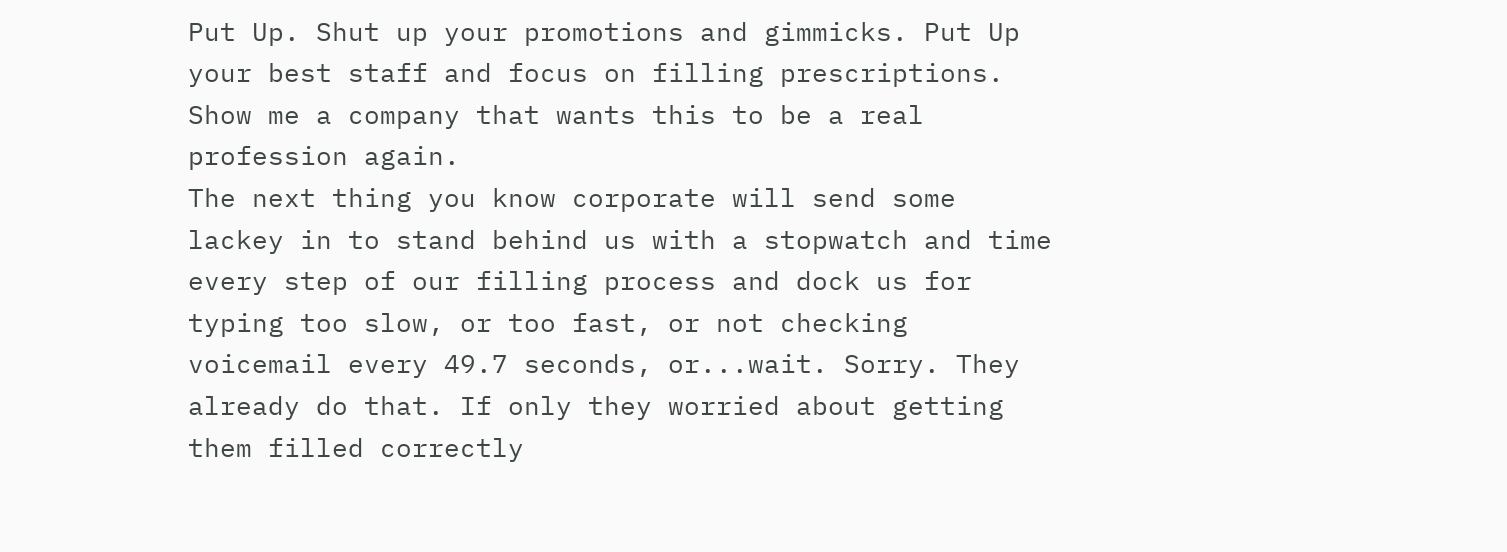Put Up. Shut up your promotions and gimmicks. Put Up your best staff and focus on filling prescriptions. Show me a company that wants this to be a real profession again.
The next thing you know corporate will send some lackey in to stand behind us with a stopwatch and time every step of our filling process and dock us for typing too slow, or too fast, or not checking voicemail every 49.7 seconds, or...wait. Sorry. They already do that. If only they worried about getting them filled correctly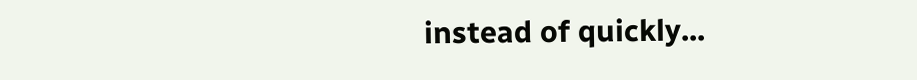instead of quickly...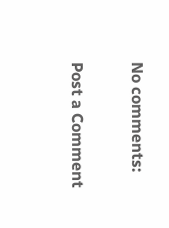No comments:

Post a Comment